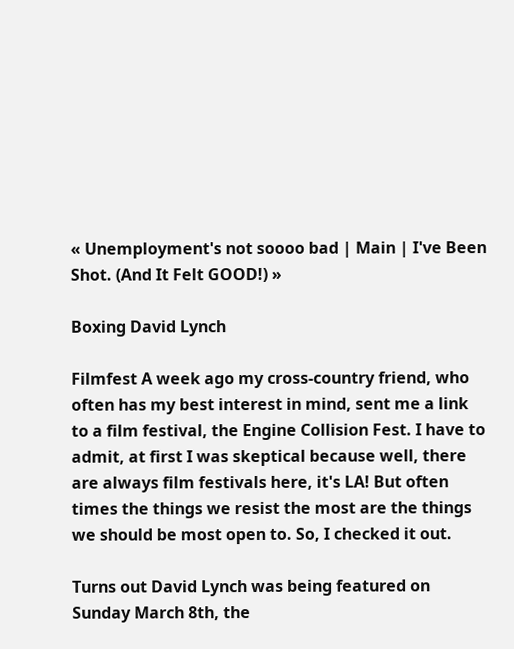« Unemployment's not soooo bad | Main | I've Been Shot. (And It Felt GOOD!) »

Boxing David Lynch

Filmfest A week ago my cross-country friend, who often has my best interest in mind, sent me a link to a film festival, the Engine Collision Fest. I have to admit, at first I was skeptical because well, there are always film festivals here, it's LA! But often times the things we resist the most are the things we should be most open to. So, I checked it out.

Turns out David Lynch was being featured on Sunday March 8th, the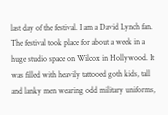last day of the festival. I am a David Lynch fan. The festival took place for about a week in a huge studio space on Wilcox in Hollywood. It was filled with heavily tattooed goth kids, tall and lanky men wearing odd military uniforms,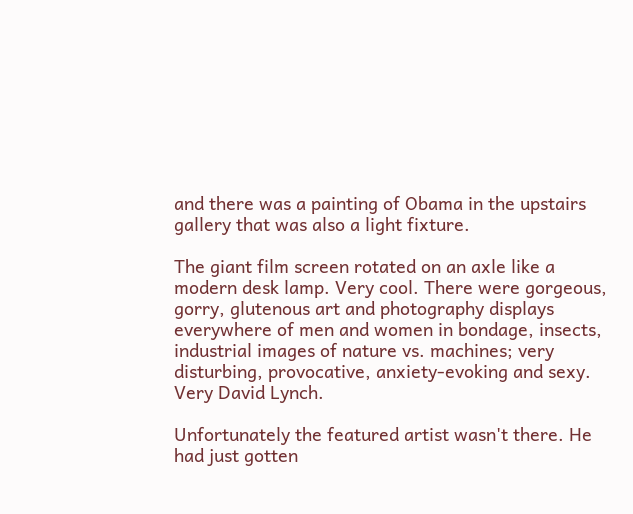and there was a painting of Obama in the upstairs gallery that was also a light fixture.

The giant film screen rotated on an axle like a modern desk lamp. Very cool. There were gorgeous, gorry, glutenous art and photography displays everywhere of men and women in bondage, insects, industrial images of nature vs. machines; very disturbing, provocative, anxiety-evoking and sexy. Very David Lynch.

Unfortunately the featured artist wasn't there. He had just gotten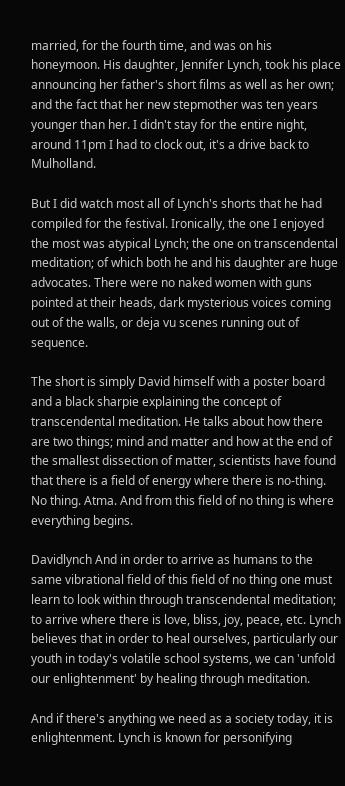married, for the fourth time, and was on his honeymoon. His daughter, Jennifer Lynch, took his place announcing her father's short films as well as her own; and the fact that her new stepmother was ten years younger than her. I didn't stay for the entire night, around 11pm I had to clock out, it's a drive back to Mulholland.

But I did watch most all of Lynch's shorts that he had compiled for the festival. Ironically, the one I enjoyed the most was atypical Lynch; the one on transcendental meditation; of which both he and his daughter are huge advocates. There were no naked women with guns pointed at their heads, dark mysterious voices coming out of the walls, or deja vu scenes running out of sequence.

The short is simply David himself with a poster board and a black sharpie explaining the concept of transcendental meditation. He talks about how there are two things; mind and matter and how at the end of the smallest dissection of matter, scientists have found that there is a field of energy where there is no-thing. No thing. Atma. And from this field of no thing is where everything begins.

Davidlynch And in order to arrive as humans to the same vibrational field of this field of no thing one must learn to look within through transcendental meditation; to arrive where there is love, bliss, joy, peace, etc. Lynch believes that in order to heal ourselves, particularly our youth in today's volatile school systems, we can 'unfold our enlightenment' by healing through meditation.

And if there's anything we need as a society today, it is enlightenment. Lynch is known for personifying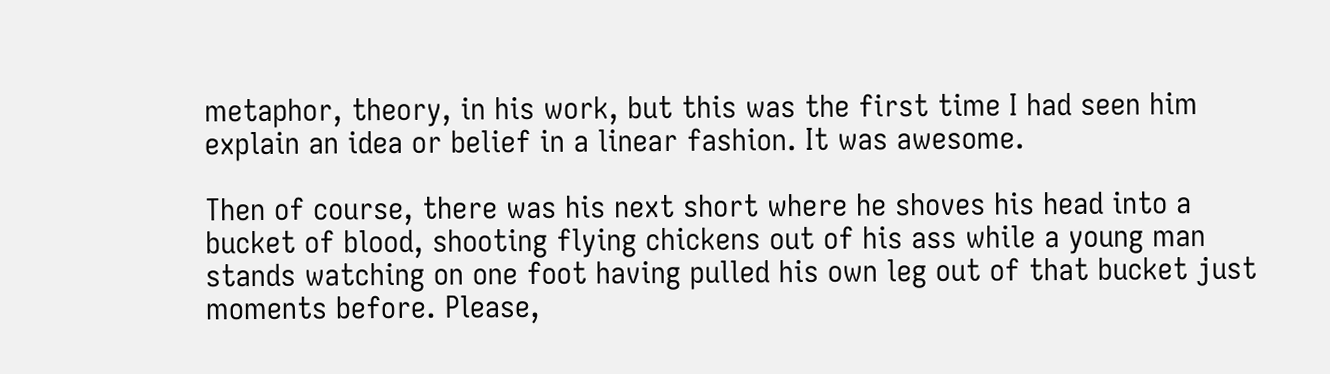metaphor, theory, in his work, but this was the first time I had seen him explain an idea or belief in a linear fashion. It was awesome.

Then of course, there was his next short where he shoves his head into a bucket of blood, shooting flying chickens out of his ass while a young man stands watching on one foot having pulled his own leg out of that bucket just moments before. Please,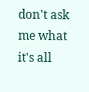don't ask me what it's all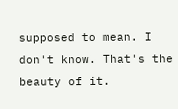supposed to mean. I don't know. That's the beauty of it.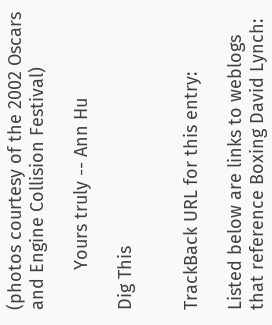(photos courtesy of the 2002 Oscars and Engine Collision Festival)

        Yours truly -- Ann Hu

Dig This


TrackBack URL for this entry:

Listed below are links to weblogs that reference Boxing David Lynch: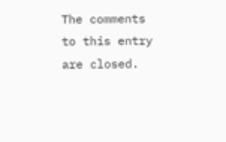The comments to this entry are closed.